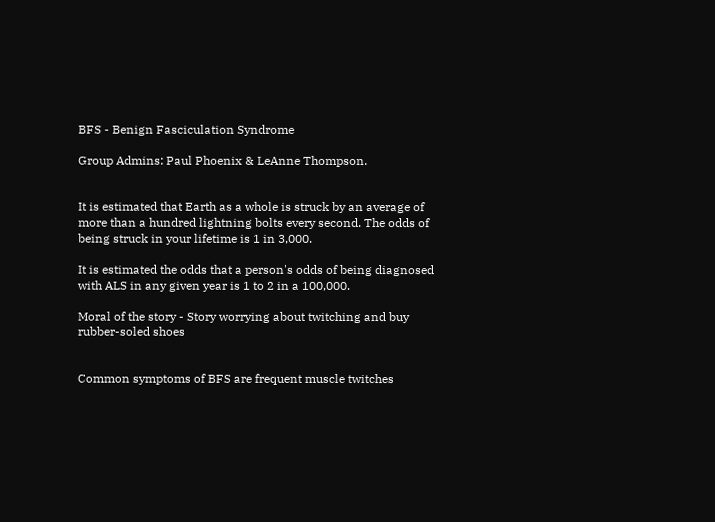BFS - Benign Fasciculation Syndrome

Group Admins: Paul Phoenix & LeAnne Thompson.


It is estimated that Earth as a whole is struck by an average of more than a hundred lightning bolts every second. The odds of being struck in your lifetime is 1 in 3,000.

It is estimated the odds that a person's odds of being diagnosed with ALS in any given year is 1 to 2 in a 100,000.

Moral of the story - Story worrying about twitching and buy rubber-soled shoes


Common symptoms of BFS are frequent muscle twitches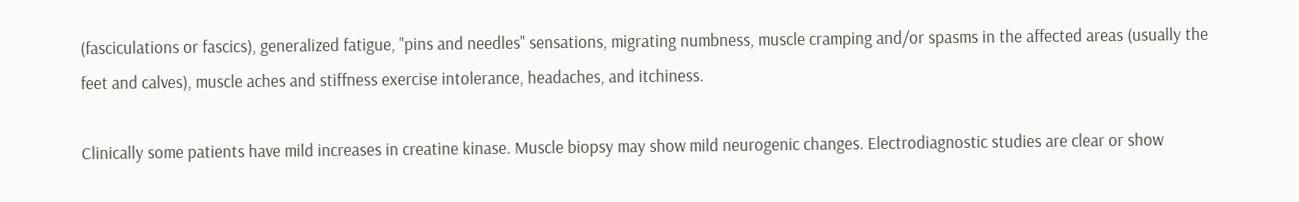(fasciculations or fascics), generalized fatigue, "pins and needles" sensations, migrating numbness, muscle cramping and/or spasms in the affected areas (usually the feet and calves), muscle aches and stiffness exercise intolerance, headaches, and itchiness.

Clinically some patients have mild increases in creatine kinase. Muscle biopsy may show mild neurogenic changes. Electrodiagnostic studies are clear or show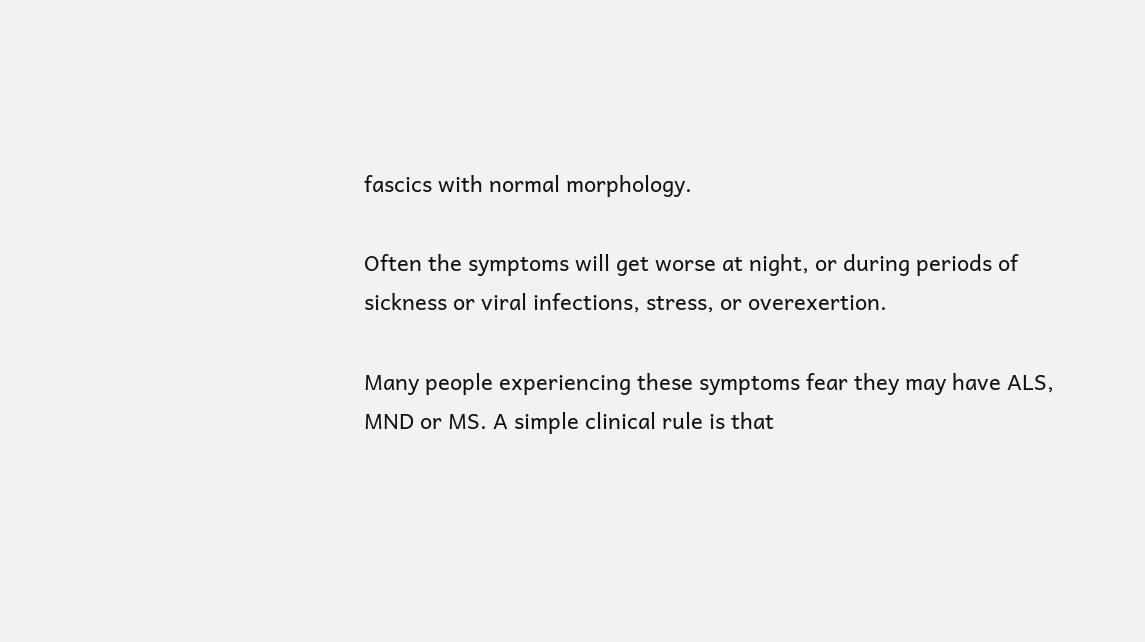fascics with normal morphology.

Often the symptoms will get worse at night, or during periods of sickness or viral infections, stress, or overexertion.

Many people experiencing these symptoms fear they may have ALS, MND or MS. A simple clinical rule is that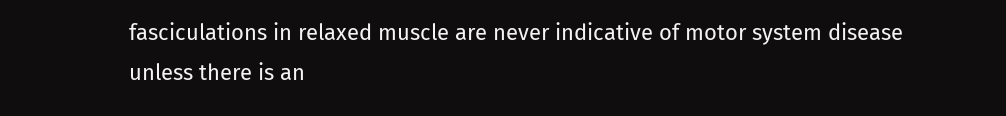fasciculations in relaxed muscle are never indicative of motor system disease unless there is an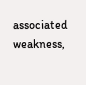associated weakness,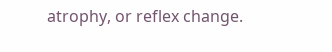atrophy, or reflex change.